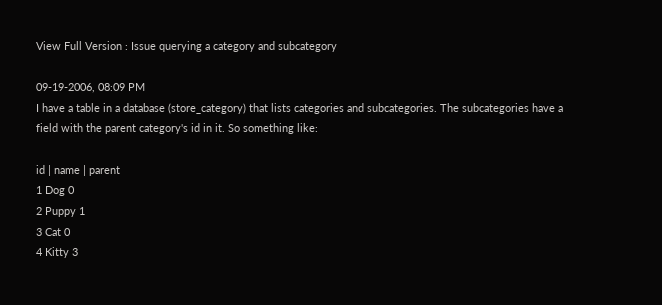View Full Version : Issue querying a category and subcategory

09-19-2006, 08:09 PM
I have a table in a database (store_category) that lists categories and subcategories. The subcategories have a field with the parent category's id in it. So something like:

id | name | parent
1 Dog 0
2 Puppy 1
3 Cat 0
4 Kitty 3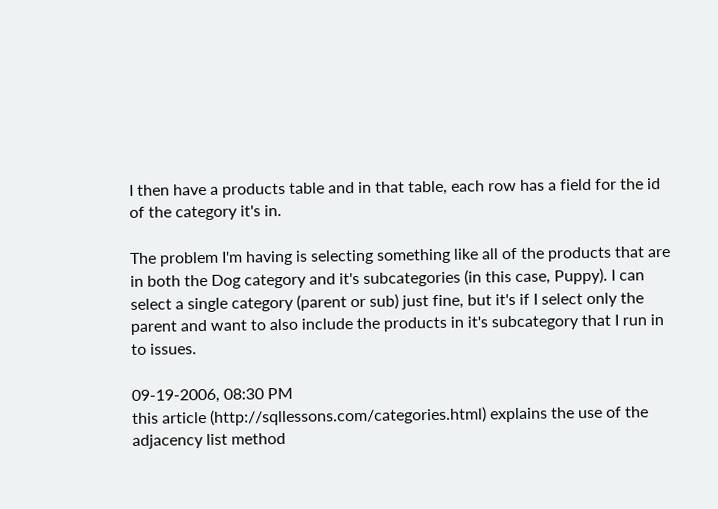I then have a products table and in that table, each row has a field for the id of the category it's in.

The problem I'm having is selecting something like all of the products that are in both the Dog category and it's subcategories (in this case, Puppy). I can select a single category (parent or sub) just fine, but it's if I select only the parent and want to also include the products in it's subcategory that I run in to issues.

09-19-2006, 08:30 PM
this article (http://sqllessons.com/categories.html) explains the use of the adjacency list method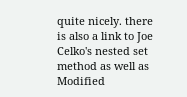quite nicely. there is also a link to Joe Celko's nested set method as well as Modified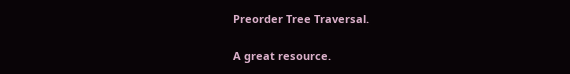Preorder Tree Traversal.

A great resource.